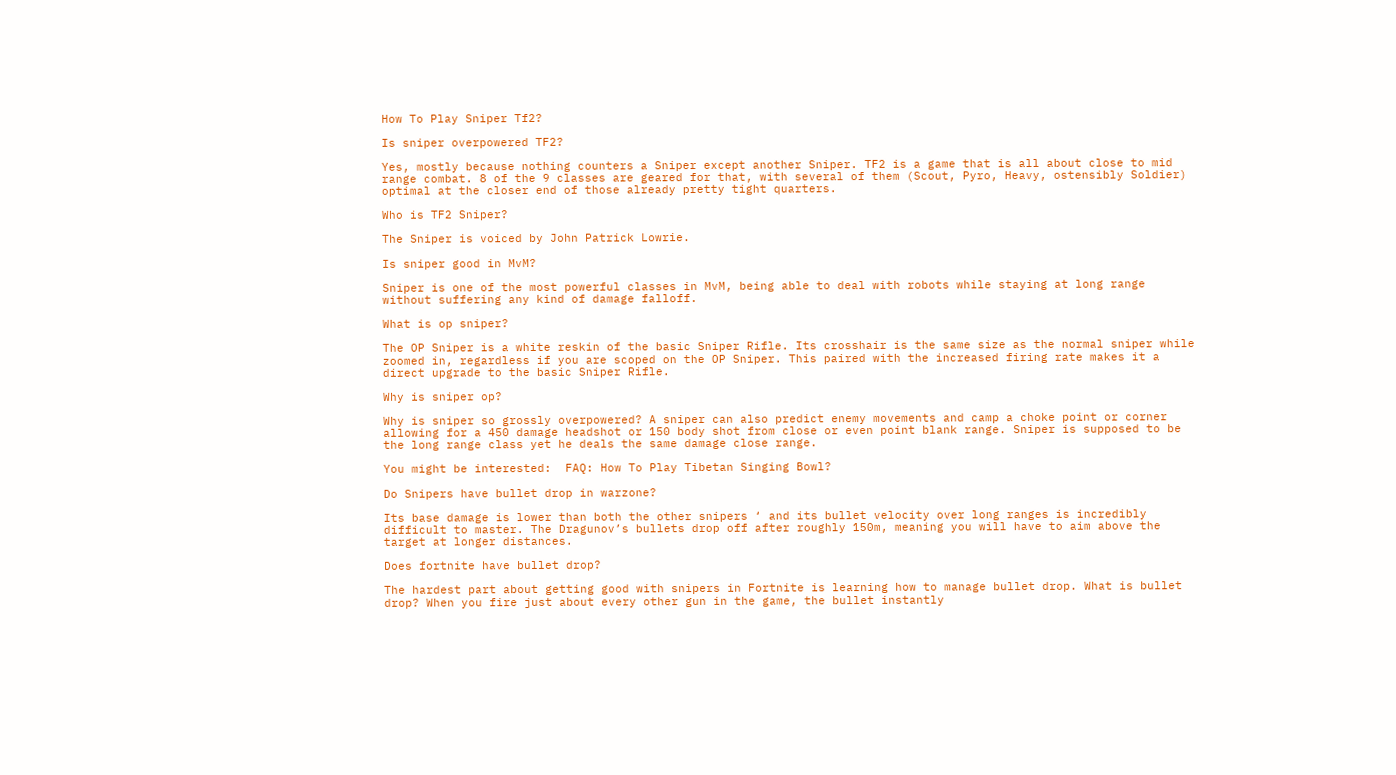How To Play Sniper Tf2?

Is sniper overpowered TF2?

Yes, mostly because nothing counters a Sniper except another Sniper. TF2 is a game that is all about close to mid range combat. 8 of the 9 classes are geared for that, with several of them (Scout, Pyro, Heavy, ostensibly Soldier) optimal at the closer end of those already pretty tight quarters.

Who is TF2 Sniper?

The Sniper is voiced by John Patrick Lowrie.

Is sniper good in MvM?

Sniper is one of the most powerful classes in MvM, being able to deal with robots while staying at long range without suffering any kind of damage falloff.

What is op sniper?

The OP Sniper is a white reskin of the basic Sniper Rifle. Its crosshair is the same size as the normal sniper while zoomed in, regardless if you are scoped on the OP Sniper. This paired with the increased firing rate makes it a direct upgrade to the basic Sniper Rifle.

Why is sniper op?

Why is sniper so grossly overpowered? A sniper can also predict enemy movements and camp a choke point or corner allowing for a 450 damage headshot or 150 body shot from close or even point blank range. Sniper is supposed to be the long range class yet he deals the same damage close range.

You might be interested:  FAQ: How To Play Tibetan Singing Bowl?

Do Snipers have bullet drop in warzone?

Its base damage is lower than both the other snipers ‘ and its bullet velocity over long ranges is incredibly difficult to master. The Dragunov’s bullets drop off after roughly 150m, meaning you will have to aim above the target at longer distances.

Does fortnite have bullet drop?

The hardest part about getting good with snipers in Fortnite is learning how to manage bullet drop. What is bullet drop? When you fire just about every other gun in the game, the bullet instantly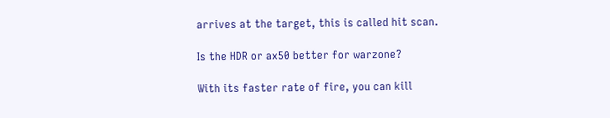arrives at the target, this is called hit scan.

Is the HDR or ax50 better for warzone?

With its faster rate of fire, you can kill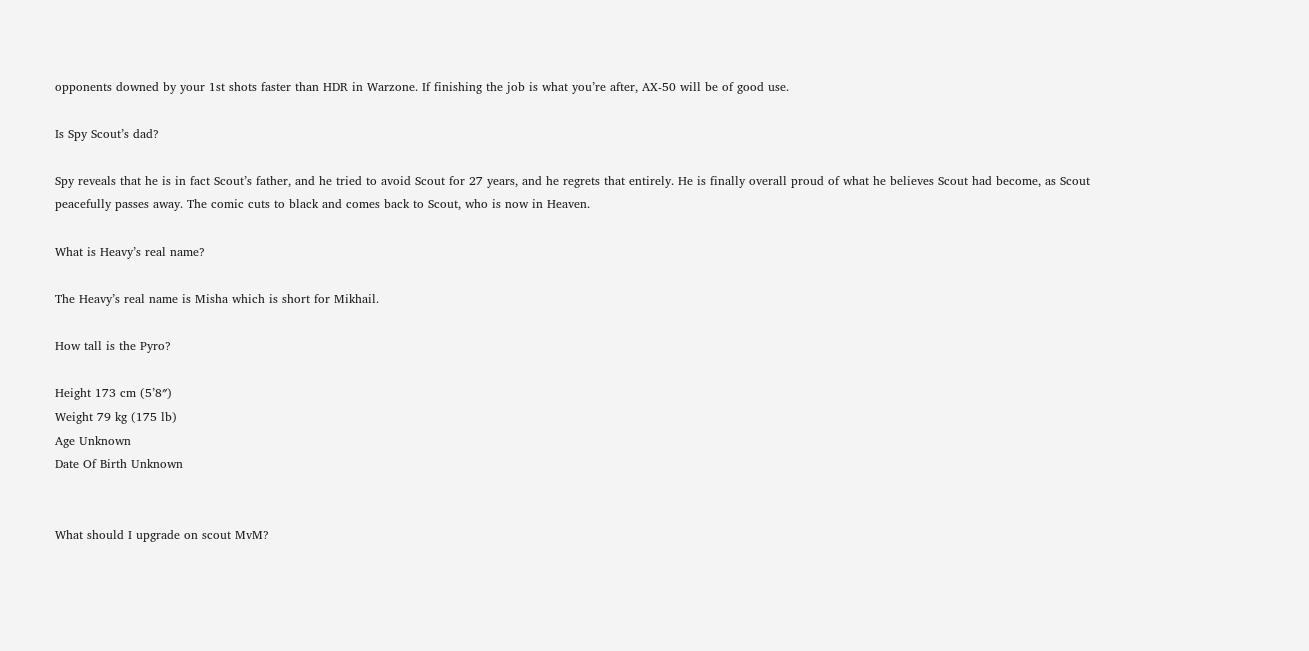opponents downed by your 1st shots faster than HDR in Warzone. If finishing the job is what you’re after, AX-50 will be of good use.

Is Spy Scout’s dad?

Spy reveals that he is in fact Scout’s father, and he tried to avoid Scout for 27 years, and he regrets that entirely. He is finally overall proud of what he believes Scout had become, as Scout peacefully passes away. The comic cuts to black and comes back to Scout, who is now in Heaven.

What is Heavy’s real name?

The Heavy’s real name is Misha which is short for Mikhail.

How tall is the Pyro?

Height 173 cm (5’8″)
Weight 79 kg (175 lb)
Age Unknown
Date Of Birth Unknown


What should I upgrade on scout MvM?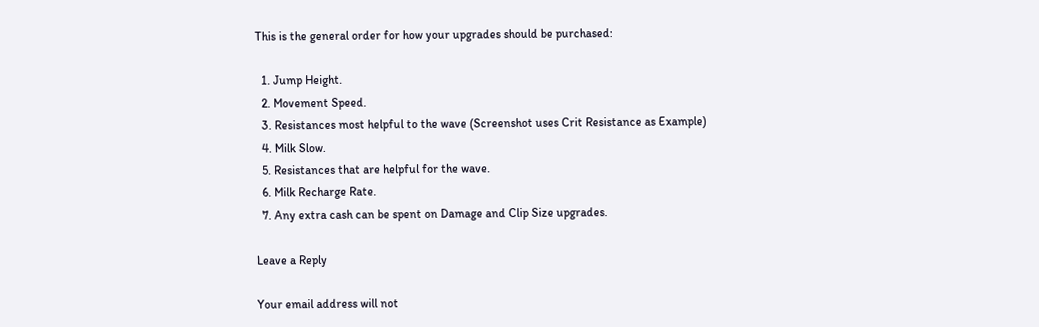This is the general order for how your upgrades should be purchased:

  1. Jump Height.
  2. Movement Speed.
  3. Resistances most helpful to the wave (Screenshot uses Crit Resistance as Example)
  4. Milk Slow.
  5. Resistances that are helpful for the wave.
  6. Milk Recharge Rate.
  7. Any extra cash can be spent on Damage and Clip Size upgrades.

Leave a Reply

Your email address will not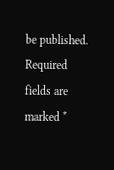be published. Required fields are marked *